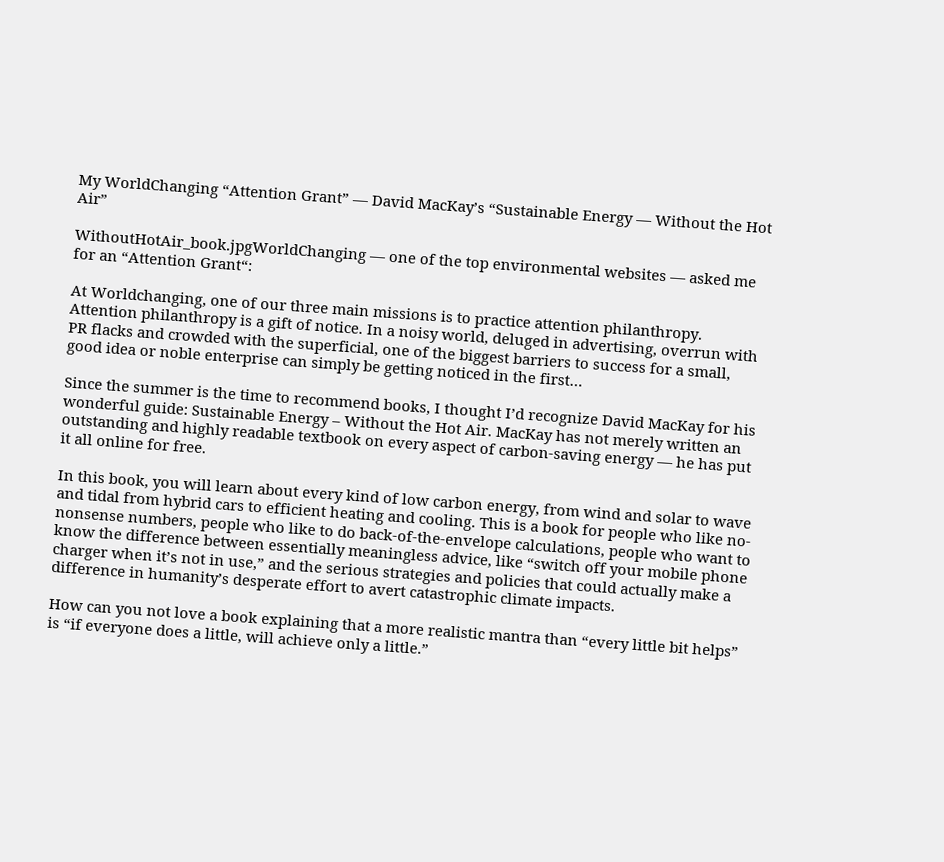My WorldChanging “Attention Grant” — David MacKay’s “Sustainable Energy — Without the Hot Air”

WithoutHotAir_book.jpgWorldChanging — one of the top environmental websites — asked me for an “Attention Grant“:

At Worldchanging, one of our three main missions is to practice attention philanthropy. Attention philanthropy is a gift of notice. In a noisy world, deluged in advertising, overrun with PR flacks and crowded with the superficial, one of the biggest barriers to success for a small, good idea or noble enterprise can simply be getting noticed in the first…

Since the summer is the time to recommend books, I thought I’d recognize David MacKay for his wonderful guide: Sustainable Energy – Without the Hot Air. MacKay has not merely written an outstanding and highly readable textbook on every aspect of carbon-saving energy — he has put it all online for free.

In this book, you will learn about every kind of low carbon energy, from wind and solar to wave and tidal from hybrid cars to efficient heating and cooling. This is a book for people who like no-nonsense numbers, people who like to do back-of-the-envelope calculations, people who want to know the difference between essentially meaningless advice, like “switch off your mobile phone charger when it’s not in use,” and the serious strategies and policies that could actually make a difference in humanity’s desperate effort to avert catastrophic climate impacts.

How can you not love a book explaining that a more realistic mantra than “every little bit helps” is “if everyone does a little, will achieve only a little.”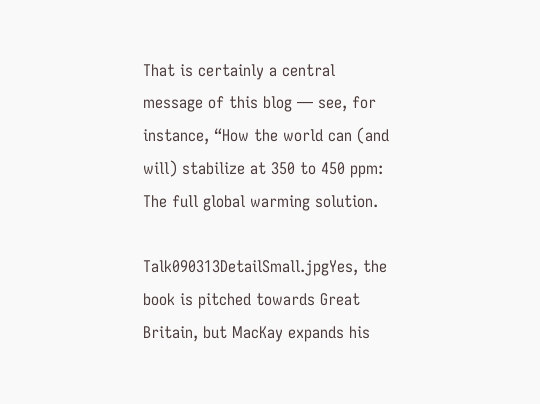That is certainly a central message of this blog — see, for instance, “How the world can (and will) stabilize at 350 to 450 ppm: The full global warming solution.

Talk090313DetailSmall.jpgYes, the book is pitched towards Great Britain, but MacKay expands his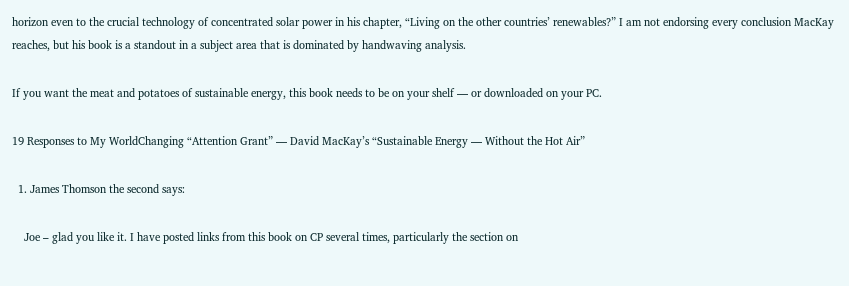horizon even to the crucial technology of concentrated solar power in his chapter, “Living on the other countries’ renewables?” I am not endorsing every conclusion MacKay reaches, but his book is a standout in a subject area that is dominated by handwaving analysis.

If you want the meat and potatoes of sustainable energy, this book needs to be on your shelf — or downloaded on your PC.

19 Responses to My WorldChanging “Attention Grant” — David MacKay’s “Sustainable Energy — Without the Hot Air”

  1. James Thomson the second says:

    Joe – glad you like it. I have posted links from this book on CP several times, particularly the section on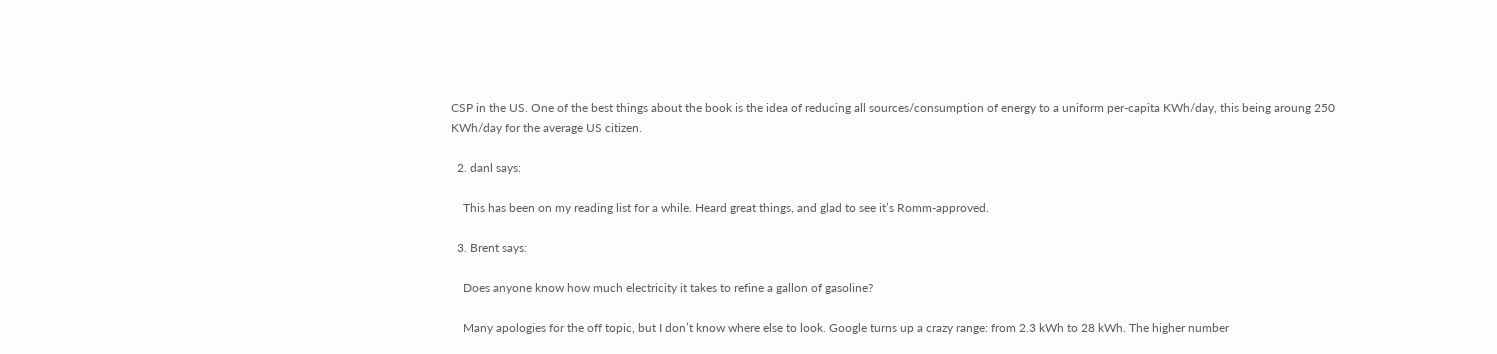CSP in the US. One of the best things about the book is the idea of reducing all sources/consumption of energy to a uniform per-capita KWh/day, this being aroung 250 KWh/day for the average US citizen.

  2. danl says:

    This has been on my reading list for a while. Heard great things, and glad to see it’s Romm-approved.

  3. Brent says:

    Does anyone know how much electricity it takes to refine a gallon of gasoline?

    Many apologies for the off topic, but I don’t know where else to look. Google turns up a crazy range: from 2.3 kWh to 28 kWh. The higher number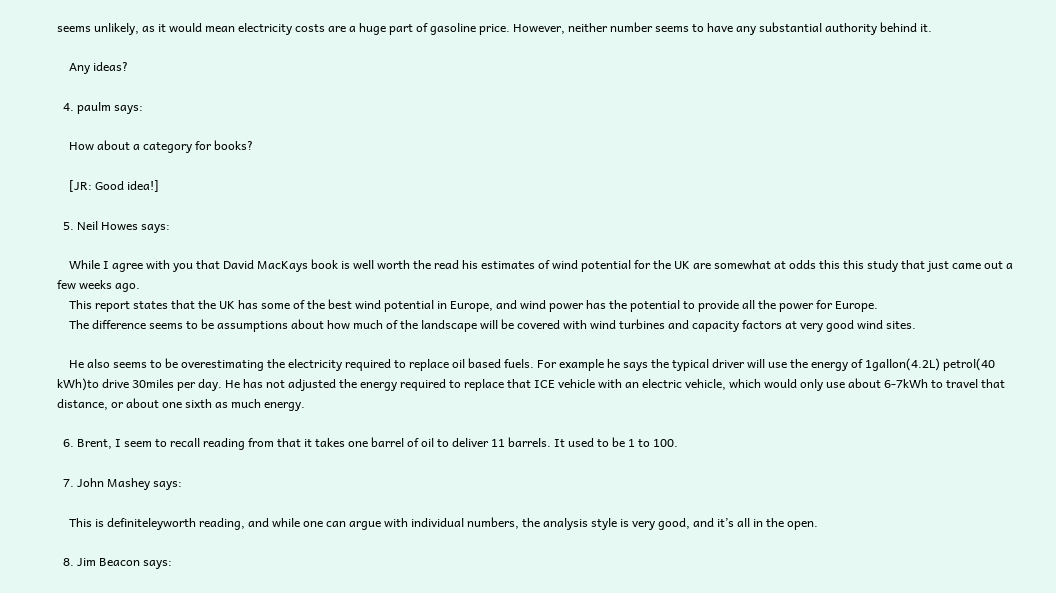seems unlikely, as it would mean electricity costs are a huge part of gasoline price. However, neither number seems to have any substantial authority behind it.

    Any ideas?

  4. paulm says:

    How about a category for books?

    [JR: Good idea!]

  5. Neil Howes says:

    While I agree with you that David MacKays book is well worth the read his estimates of wind potential for the UK are somewhat at odds this this study that just came out a few weeks ago.
    This report states that the UK has some of the best wind potential in Europe, and wind power has the potential to provide all the power for Europe.
    The difference seems to be assumptions about how much of the landscape will be covered with wind turbines and capacity factors at very good wind sites.

    He also seems to be overestimating the electricity required to replace oil based fuels. For example he says the typical driver will use the energy of 1gallon(4.2L) petrol(40 kWh)to drive 30miles per day. He has not adjusted the energy required to replace that ICE vehicle with an electric vehicle, which would only use about 6-7kWh to travel that distance, or about one sixth as much energy.

  6. Brent, I seem to recall reading from that it takes one barrel of oil to deliver 11 barrels. It used to be 1 to 100.

  7. John Mashey says:

    This is definiteleyworth reading, and while one can argue with individual numbers, the analysis style is very good, and it’s all in the open.

  8. Jim Beacon says: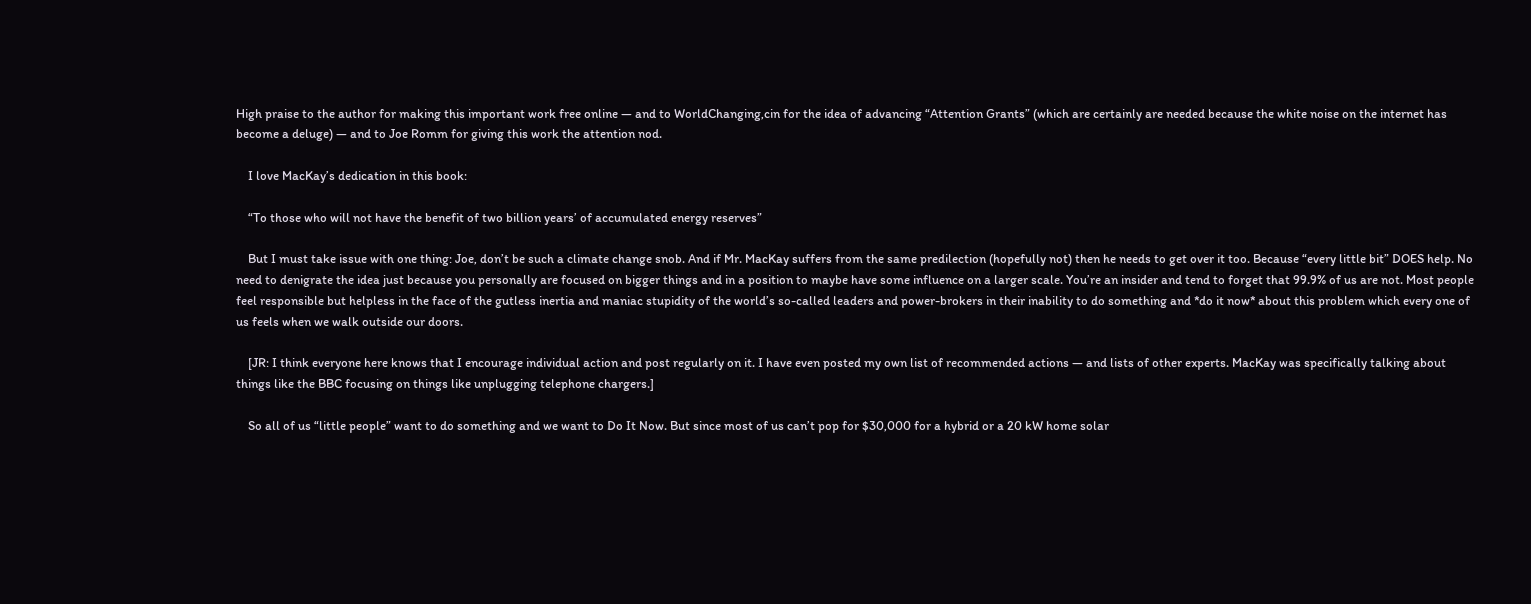High praise to the author for making this important work free online — and to WorldChanging,cin for the idea of advancing “Attention Grants” (which are certainly are needed because the white noise on the internet has become a deluge) — and to Joe Romm for giving this work the attention nod.

    I love MacKay’s dedication in this book:

    “To those who will not have the benefit of two billion years’ of accumulated energy reserves”

    But I must take issue with one thing: Joe, don’t be such a climate change snob. And if Mr. MacKay suffers from the same predilection (hopefully not) then he needs to get over it too. Because “every little bit” DOES help. No need to denigrate the idea just because you personally are focused on bigger things and in a position to maybe have some influence on a larger scale. You’re an insider and tend to forget that 99.9% of us are not. Most people feel responsible but helpless in the face of the gutless inertia and maniac stupidity of the world’s so-called leaders and power-brokers in their inability to do something and *do it now* about this problem which every one of us feels when we walk outside our doors.

    [JR: I think everyone here knows that I encourage individual action and post regularly on it. I have even posted my own list of recommended actions — and lists of other experts. MacKay was specifically talking about things like the BBC focusing on things like unplugging telephone chargers.]

    So all of us “little people” want to do something and we want to Do It Now. But since most of us can’t pop for $30,000 for a hybrid or a 20 kW home solar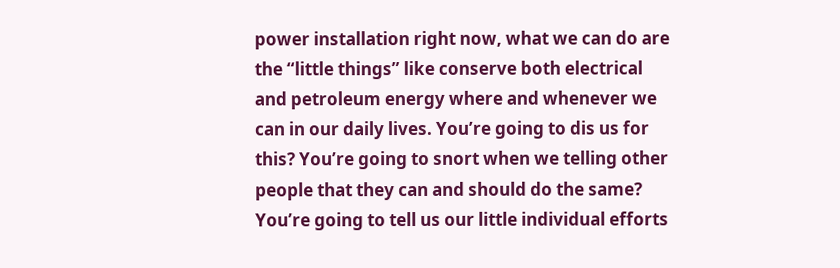power installation right now, what we can do are the “little things” like conserve both electrical and petroleum energy where and whenever we can in our daily lives. You’re going to dis us for this? You’re going to snort when we telling other people that they can and should do the same? You’re going to tell us our little individual efforts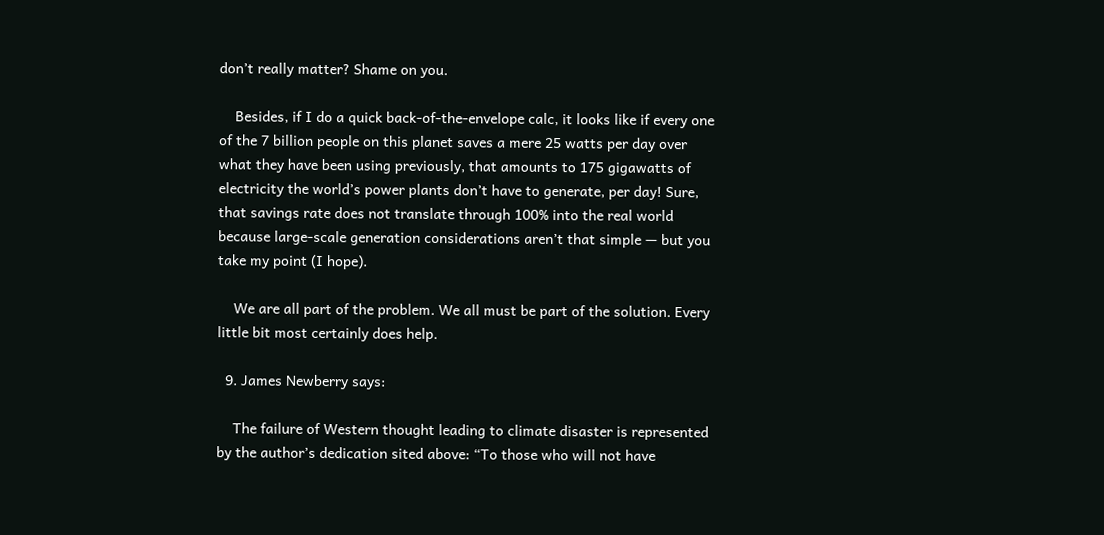don’t really matter? Shame on you.

    Besides, if I do a quick back-of-the-envelope calc, it looks like if every one of the 7 billion people on this planet saves a mere 25 watts per day over what they have been using previously, that amounts to 175 gigawatts of electricity the world’s power plants don’t have to generate, per day! Sure, that savings rate does not translate through 100% into the real world because large-scale generation considerations aren’t that simple — but you take my point (I hope).

    We are all part of the problem. We all must be part of the solution. Every little bit most certainly does help.

  9. James Newberry says:

    The failure of Western thought leading to climate disaster is represented by the author’s dedication sited above: “To those who will not have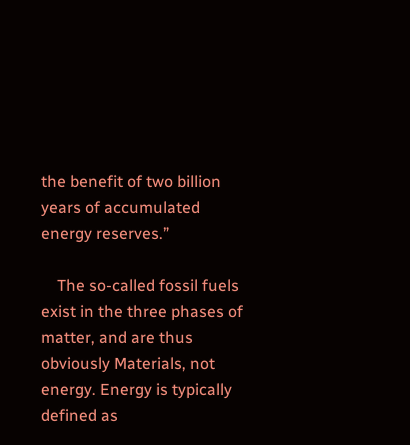the benefit of two billion years of accumulated energy reserves.”

    The so-called fossil fuels exist in the three phases of matter, and are thus obviously Materials, not energy. Energy is typically defined as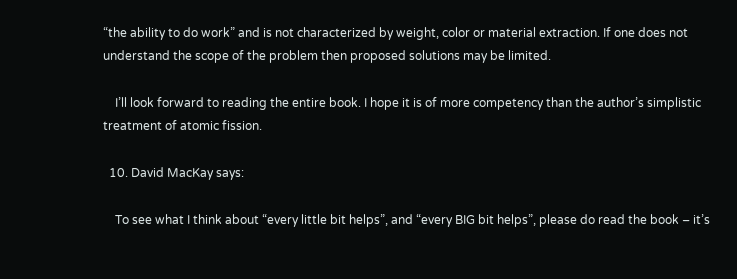“the ability to do work” and is not characterized by weight, color or material extraction. If one does not understand the scope of the problem then proposed solutions may be limited.

    I’ll look forward to reading the entire book. I hope it is of more competency than the author’s simplistic treatment of atomic fission.

  10. David MacKay says:

    To see what I think about “every little bit helps”, and “every BIG bit helps”, please do read the book – it’s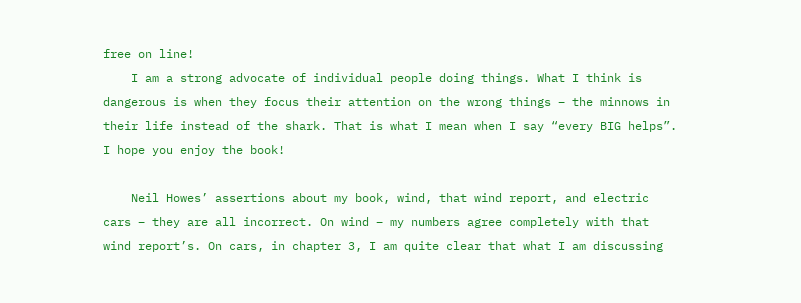free on line!
    I am a strong advocate of individual people doing things. What I think is dangerous is when they focus their attention on the wrong things – the minnows in their life instead of the shark. That is what I mean when I say “every BIG helps”. I hope you enjoy the book!

    Neil Howes’ assertions about my book, wind, that wind report, and electric cars – they are all incorrect. On wind – my numbers agree completely with that wind report’s. On cars, in chapter 3, I am quite clear that what I am discussing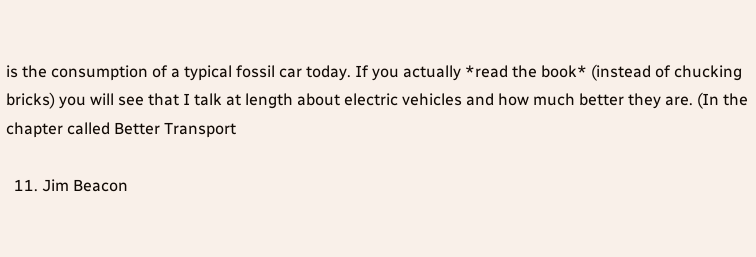is the consumption of a typical fossil car today. If you actually *read the book* (instead of chucking bricks) you will see that I talk at length about electric vehicles and how much better they are. (In the chapter called Better Transport

  11. Jim Beacon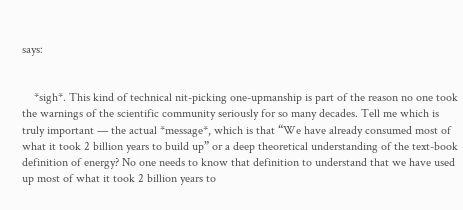says:


    *sigh*. This kind of technical nit-picking one-upmanship is part of the reason no one took the warnings of the scientific community seriously for so many decades. Tell me which is truly important — the actual *message*, which is that “We have already consumed most of what it took 2 billion years to build up” or a deep theoretical understanding of the text-book definition of energy? No one needs to know that definition to understand that we have used up most of what it took 2 billion years to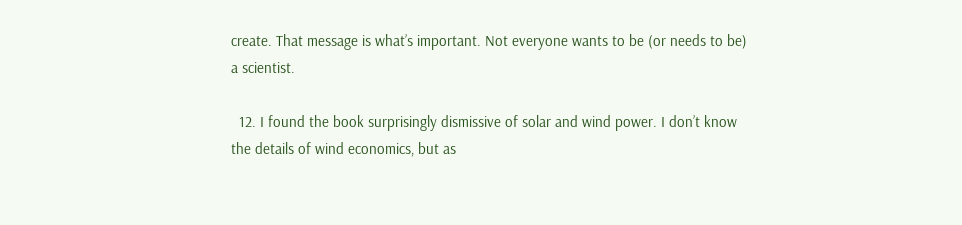create. That message is what’s important. Not everyone wants to be (or needs to be) a scientist.

  12. I found the book surprisingly dismissive of solar and wind power. I don’t know the details of wind economics, but as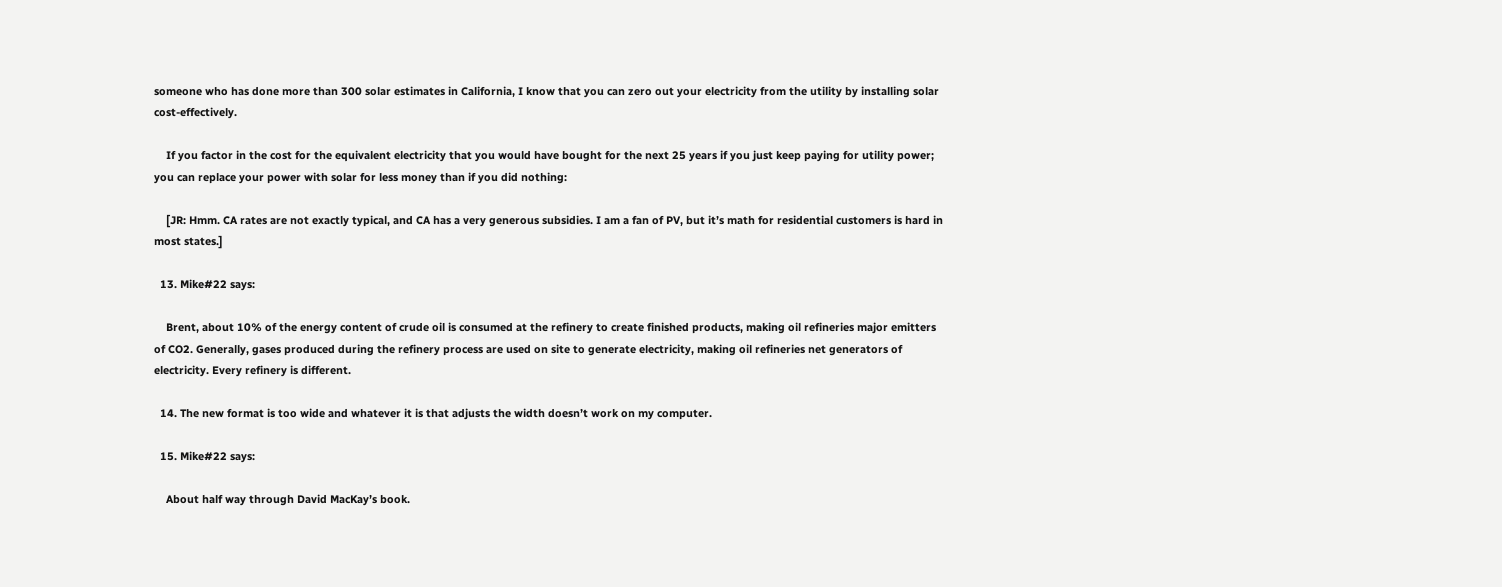someone who has done more than 300 solar estimates in California, I know that you can zero out your electricity from the utility by installing solar cost-effectively.

    If you factor in the cost for the equivalent electricity that you would have bought for the next 25 years if you just keep paying for utility power; you can replace your power with solar for less money than if you did nothing:

    [JR: Hmm. CA rates are not exactly typical, and CA has a very generous subsidies. I am a fan of PV, but it’s math for residential customers is hard in most states.]

  13. Mike#22 says:

    Brent, about 10% of the energy content of crude oil is consumed at the refinery to create finished products, making oil refineries major emitters of CO2. Generally, gases produced during the refinery process are used on site to generate electricity, making oil refineries net generators of electricity. Every refinery is different.

  14. The new format is too wide and whatever it is that adjusts the width doesn’t work on my computer.

  15. Mike#22 says:

    About half way through David MacKay’s book.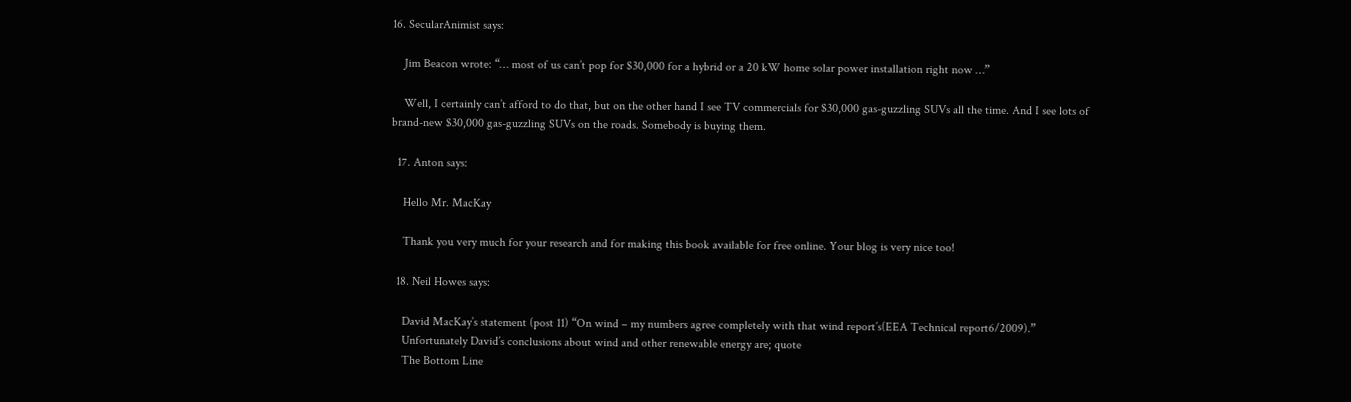16. SecularAnimist says:

    Jim Beacon wrote: “… most of us can’t pop for $30,000 for a hybrid or a 20 kW home solar power installation right now …”

    Well, I certainly can’t afford to do that, but on the other hand I see TV commercials for $30,000 gas-guzzling SUVs all the time. And I see lots of brand-new $30,000 gas-guzzling SUVs on the roads. Somebody is buying them.

  17. Anton says:

    Hello Mr. MacKay

    Thank you very much for your research and for making this book available for free online. Your blog is very nice too!

  18. Neil Howes says:

    David MacKay’s statement (post 11) “On wind – my numbers agree completely with that wind report’s(EEA Technical report6/2009).”
    Unfortunately David’s conclusions about wind and other renewable energy are; quote
    The Bottom Line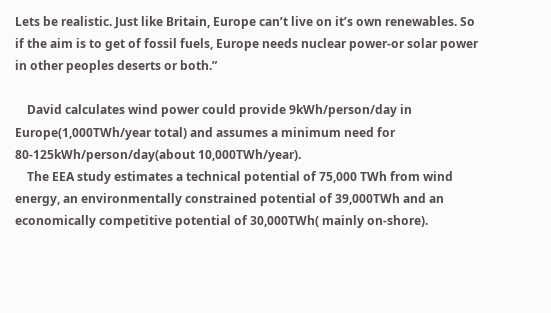Lets be realistic. Just like Britain, Europe can’t live on it’s own renewables. So if the aim is to get of fossil fuels, Europe needs nuclear power-or solar power in other peoples deserts or both.”

    David calculates wind power could provide 9kWh/person/day in Europe(1,000TWh/year total) and assumes a minimum need for 80-125kWh/person/day(about 10,000TWh/year).
    The EEA study estimates a technical potential of 75,000 TWh from wind energy, an environmentally constrained potential of 39,000TWh and an economically competitive potential of 30,000TWh( mainly on-shore).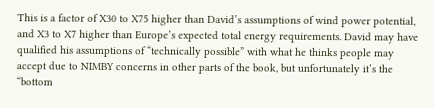This is a factor of X30 to X75 higher than David’s assumptions of wind power potential, and X3 to X7 higher than Europe’s expected total energy requirements. David may have qualified his assumptions of “technically possible” with what he thinks people may accept due to NIMBY concerns in other parts of the book, but unfortunately it’s the “bottom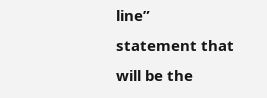line” statement that will be the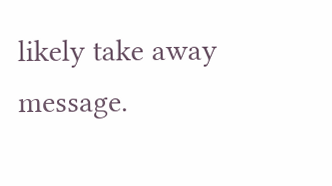likely take away message.